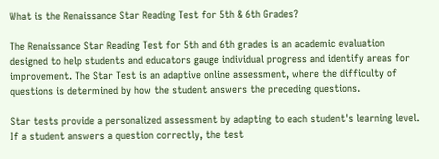What is the Renaissance Star Reading Test for 5th & 6th Grades?

The Renaissance Star Reading Test for 5th and 6th grades is an academic evaluation designed to help students and educators gauge individual progress and identify areas for improvement. The Star Test is an adaptive online assessment, where the difficulty of questions is determined by how the student answers the preceding questions.

Star tests provide a personalized assessment by adapting to each student's learning level. If a student answers a question correctly, the test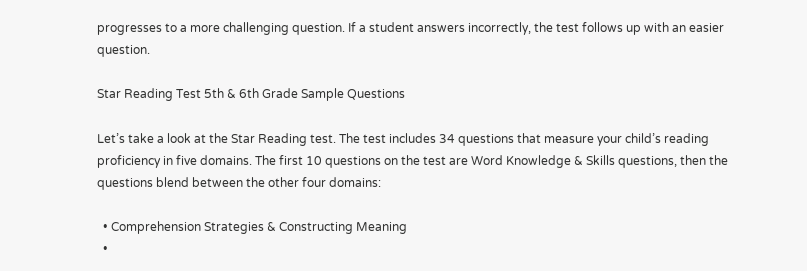progresses to a more challenging question. If a student answers incorrectly, the test follows up with an easier question.

Star Reading Test 5th & 6th Grade Sample Questions

Let’s take a look at the Star Reading test. The test includes 34 questions that measure your child’s reading proficiency in five domains. The first 10 questions on the test are Word Knowledge & Skills questions, then the questions blend between the other four domains:

  • Comprehension Strategies & Constructing Meaning
  •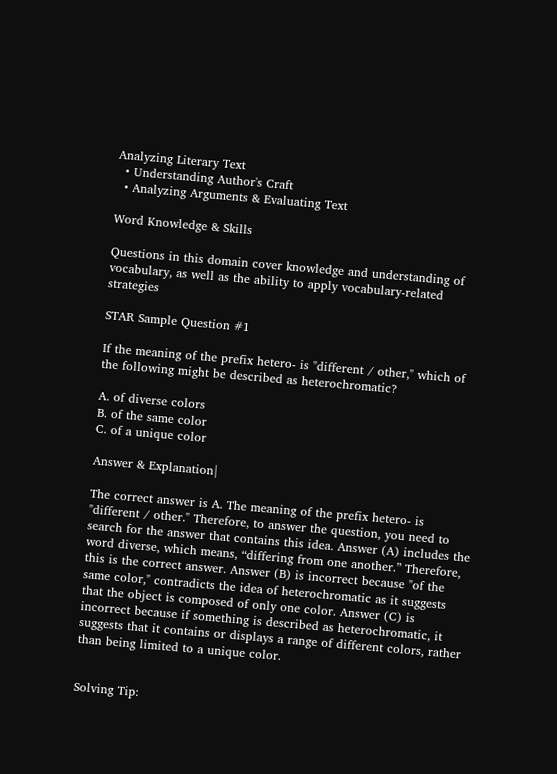Analyzing Literary Text
  • Understanding Author's Craft
  • Analyzing Arguments & Evaluating Text

Word Knowledge & Skills

Questions in this domain cover knowledge and understanding of vocabulary, as well as the ability to apply vocabulary-related strategies

STAR Sample Question #1

If the meaning of the prefix hetero- is "different / other," which of the following might be described as heterochromatic?

A. of diverse colors
B. of the same color
C. of a unique color

Answer & Explanation|

The correct answer is A. The meaning of the prefix hetero- is "different / other." Therefore, to answer the question, you need to search for the answer that contains this idea. Answer (A) includes the word diverse, which means, “differing from one another.” Therefore, this is the correct answer. Answer (B) is incorrect because "of the same color," contradicts the idea of heterochromatic as it suggests that the object is composed of only one color. Answer (C) is incorrect because if something is described as heterochromatic, it suggests that it contains or displays a range of different colors, rather than being limited to a unique color.


Solving Tip: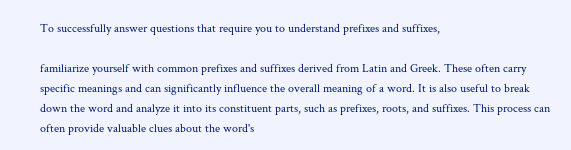To successfully answer questions that require you to understand prefixes and suffixes,

familiarize yourself with common prefixes and suffixes derived from Latin and Greek. These often carry specific meanings and can significantly influence the overall meaning of a word. It is also useful to break down the word and analyze it into its constituent parts, such as prefixes, roots, and suffixes. This process can often provide valuable clues about the word's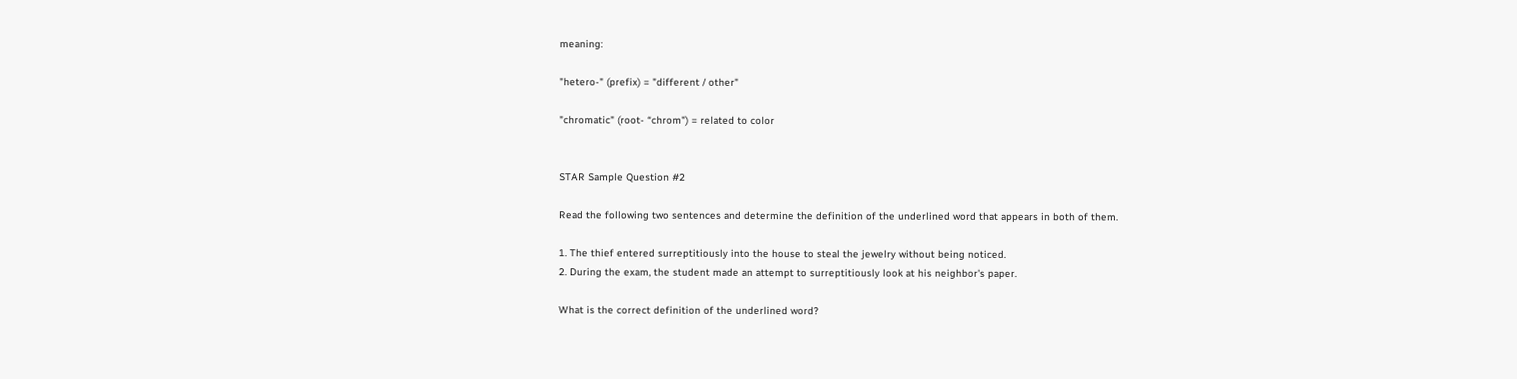meaning:

"hetero-" (prefix) = "different / other"

"chromatic" (root- “chrom") = related to color


STAR Sample Question #2

Read the following two sentences and determine the definition of the underlined word that appears in both of them.

1. The thief entered surreptitiously into the house to steal the jewelry without being noticed.
2. During the exam, the student made an attempt to surreptitiously look at his neighbor's paper.

What is the correct definition of the underlined word?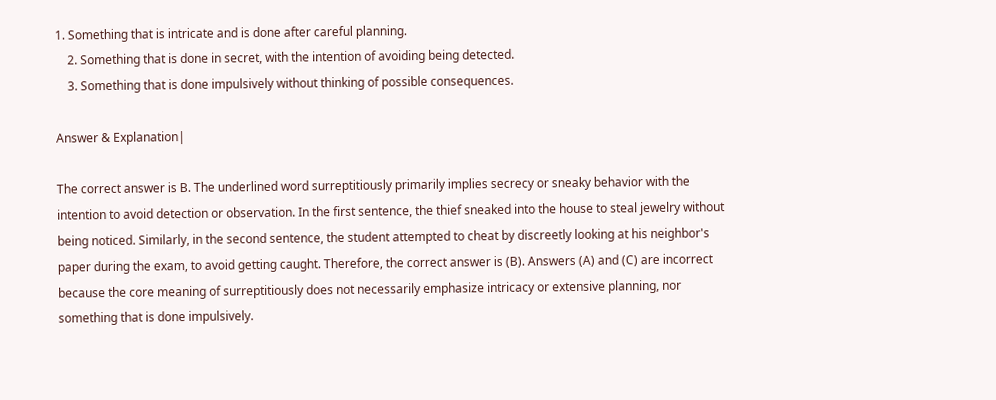1. Something that is intricate and is done after careful planning.
    2. Something that is done in secret, with the intention of avoiding being detected.
    3. Something that is done impulsively without thinking of possible consequences.

Answer & Explanation|

The correct answer is B. The underlined word surreptitiously primarily implies secrecy or sneaky behavior with the intention to avoid detection or observation. In the first sentence, the thief sneaked into the house to steal jewelry without being noticed. Similarly, in the second sentence, the student attempted to cheat by discreetly looking at his neighbor's paper during the exam, to avoid getting caught. Therefore, the correct answer is (B). Answers (A) and (C) are incorrect because the core meaning of surreptitiously does not necessarily emphasize intricacy or extensive planning, nor something that is done impulsively.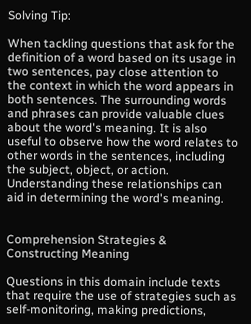Solving Tip:

When tackling questions that ask for the definition of a word based on its usage in two sentences, pay close attention to the context in which the word appears in both sentences. The surrounding words and phrases can provide valuable clues about the word's meaning. It is also useful to observe how the word relates to other words in the sentences, including the subject, object, or action. Understanding these relationships can aid in determining the word's meaning.


Comprehension Strategies & Constructing Meaning

Questions in this domain include texts that require the use of strategies such as self-monitoring, making predictions,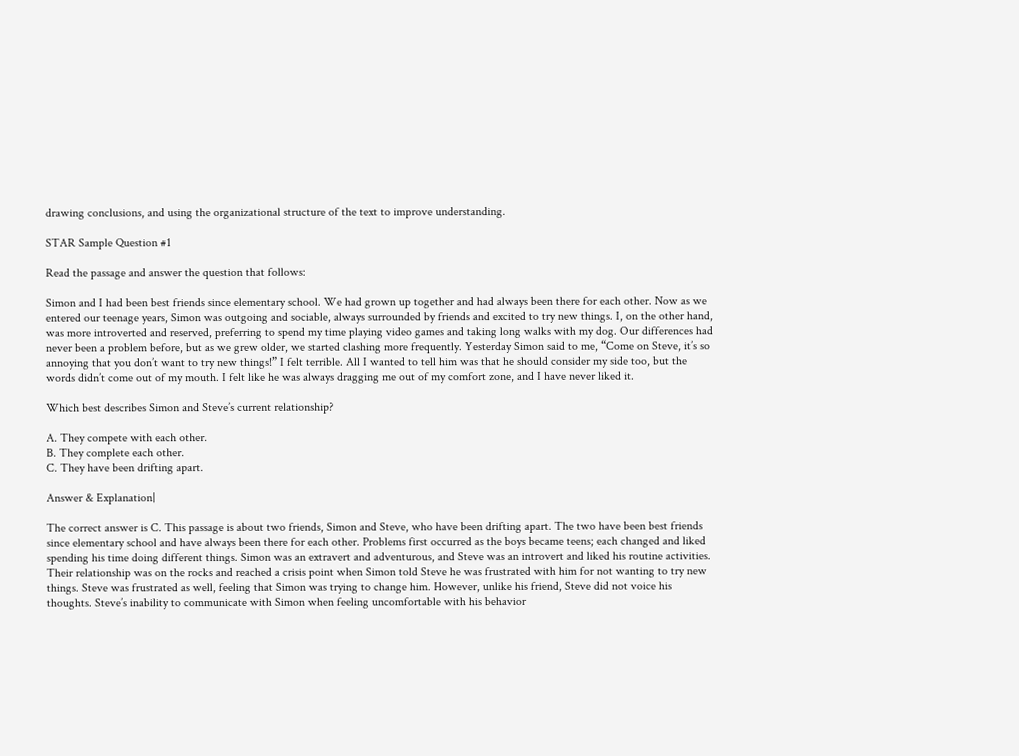drawing conclusions, and using the organizational structure of the text to improve understanding.

STAR Sample Question #1

Read the passage and answer the question that follows:

Simon and I had been best friends since elementary school. We had grown up together and had always been there for each other. Now as we entered our teenage years, Simon was outgoing and sociable, always surrounded by friends and excited to try new things. I, on the other hand, was more introverted and reserved, preferring to spend my time playing video games and taking long walks with my dog. Our differences had never been a problem before, but as we grew older, we started clashing more frequently. Yesterday Simon said to me, “Come on Steve, it’s so annoying that you don’t want to try new things!” I felt terrible. All I wanted to tell him was that he should consider my side too, but the words didn’t come out of my mouth. I felt like he was always dragging me out of my comfort zone, and I have never liked it.

Which best describes Simon and Steve’s current relationship?

A. They compete with each other.
B. They complete each other.
C. They have been drifting apart.

Answer & Explanation|

The correct answer is C. This passage is about two friends, Simon and Steve, who have been drifting apart. The two have been best friends since elementary school and have always been there for each other. Problems first occurred as the boys became teens; each changed and liked spending his time doing different things. Simon was an extravert and adventurous, and Steve was an introvert and liked his routine activities. Their relationship was on the rocks and reached a crisis point when Simon told Steve he was frustrated with him for not wanting to try new things. Steve was frustrated as well, feeling that Simon was trying to change him. However, unlike his friend, Steve did not voice his thoughts. Steve’s inability to communicate with Simon when feeling uncomfortable with his behavior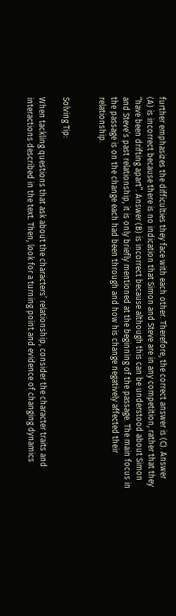further emphasizes the difficulties they face with each other. Therefore, the correct answer is (C). Answer (A) is incorrect because there is no indication that Simon and Steve are in any competition, rather that they “have been drifting apart”. Answer (B) is incorrect because although this can be understood about Simon and Steve’s past relationship, it is only briefly mentioned at the beginning of the passage. The main focus in the passage is on the change each had been through and how his change negatively affected their relationship.


Solving Tip:

When tackling questions that ask about the characters’ relationship, consider the character traits and interactions described in the text. Then, look for a turning point and evidence of changing dynamics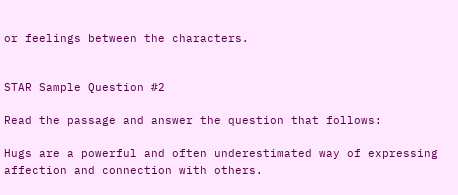or feelings between the characters.


STAR Sample Question #2

Read the passage and answer the question that follows:

Hugs are a powerful and often underestimated way of expressing affection and connection with others.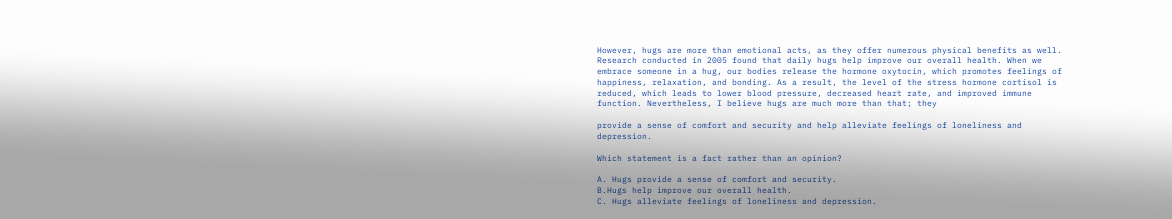However, hugs are more than emotional acts, as they offer numerous physical benefits as well. Research conducted in 2005 found that daily hugs help improve our overall health. When we embrace someone in a hug, our bodies release the hormone oxytocin, which promotes feelings of happiness, relaxation, and bonding. As a result, the level of the stress hormone cortisol is reduced, which leads to lower blood pressure, decreased heart rate, and improved immune function. Nevertheless, I believe hugs are much more than that; they

provide a sense of comfort and security and help alleviate feelings of loneliness and depression.

Which statement is a fact rather than an opinion?

A. Hugs provide a sense of comfort and security.
B.Hugs help improve our overall health.
C. Hugs alleviate feelings of loneliness and depression.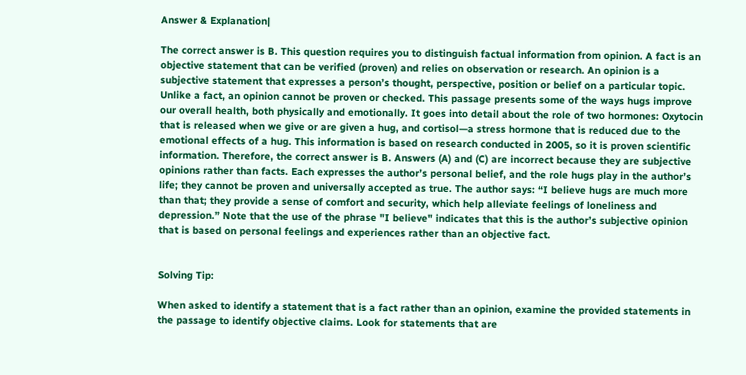Answer & Explanation|

The correct answer is B. This question requires you to distinguish factual information from opinion. A fact is an objective statement that can be verified (proven) and relies on observation or research. An opinion is a subjective statement that expresses a person’s thought, perspective, position or belief on a particular topic. Unlike a fact, an opinion cannot be proven or checked. This passage presents some of the ways hugs improve our overall health, both physically and emotionally. It goes into detail about the role of two hormones: Oxytocin that is released when we give or are given a hug, and cortisol—a stress hormone that is reduced due to the emotional effects of a hug. This information is based on research conducted in 2005, so it is proven scientific information. Therefore, the correct answer is B. Answers (A) and (C) are incorrect because they are subjective opinions rather than facts. Each expresses the author’s personal belief, and the role hugs play in the author’s life; they cannot be proven and universally accepted as true. The author says: “I believe hugs are much more than that; they provide a sense of comfort and security, which help alleviate feelings of loneliness and depression.” Note that the use of the phrase "I believe" indicates that this is the author’s subjective opinion that is based on personal feelings and experiences rather than an objective fact.


Solving Tip:

When asked to identify a statement that is a fact rather than an opinion, examine the provided statements in the passage to identify objective claims. Look for statements that are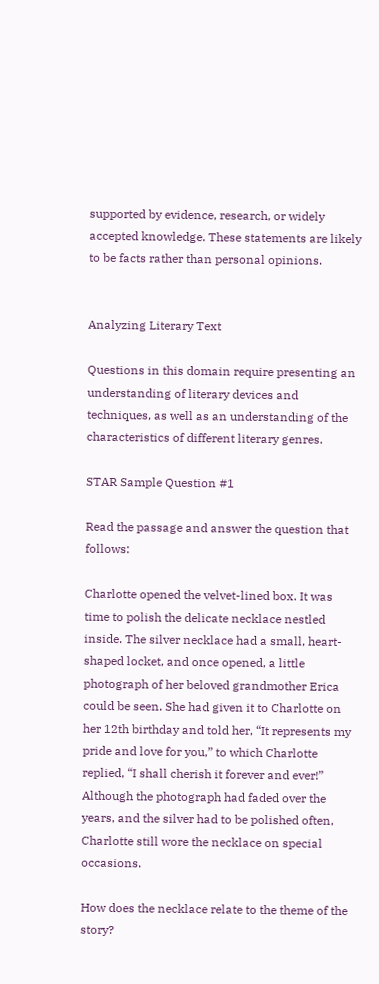supported by evidence, research, or widely accepted knowledge. These statements are likely to be facts rather than personal opinions.


Analyzing Literary Text

Questions in this domain require presenting an understanding of literary devices and techniques, as well as an understanding of the characteristics of different literary genres.

STAR Sample Question #1

Read the passage and answer the question that follows:

Charlotte opened the velvet-lined box. It was time to polish the delicate necklace nestled inside. The silver necklace had a small, heart-shaped locket, and once opened, a little photograph of her beloved grandmother Erica could be seen. She had given it to Charlotte on her 12th birthday and told her, “It represents my pride and love for you,” to which Charlotte replied, “I shall cherish it forever and ever!” Although the photograph had faded over the years, and the silver had to be polished often, Charlotte still wore the necklace on special occasions.

How does the necklace relate to the theme of the story?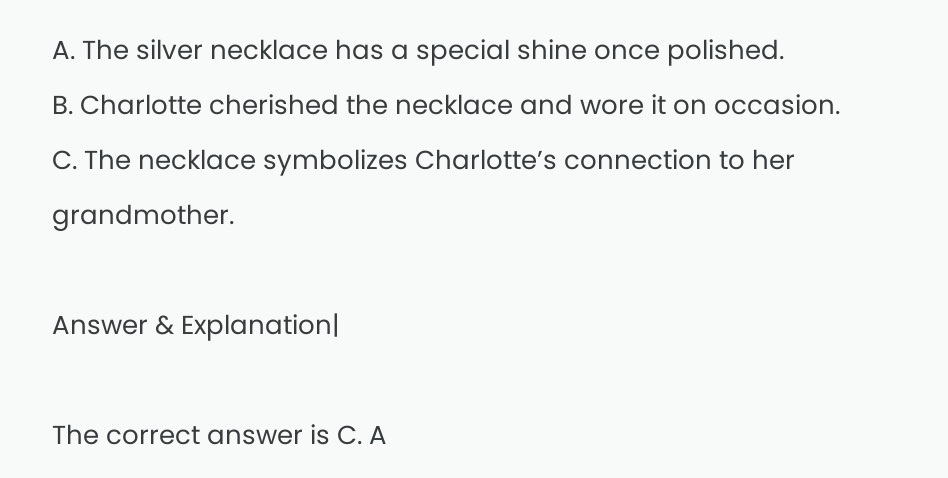A. The silver necklace has a special shine once polished.
B. Charlotte cherished the necklace and wore it on occasion.
C. The necklace symbolizes Charlotte’s connection to her grandmother.

Answer & Explanation|

The correct answer is C. A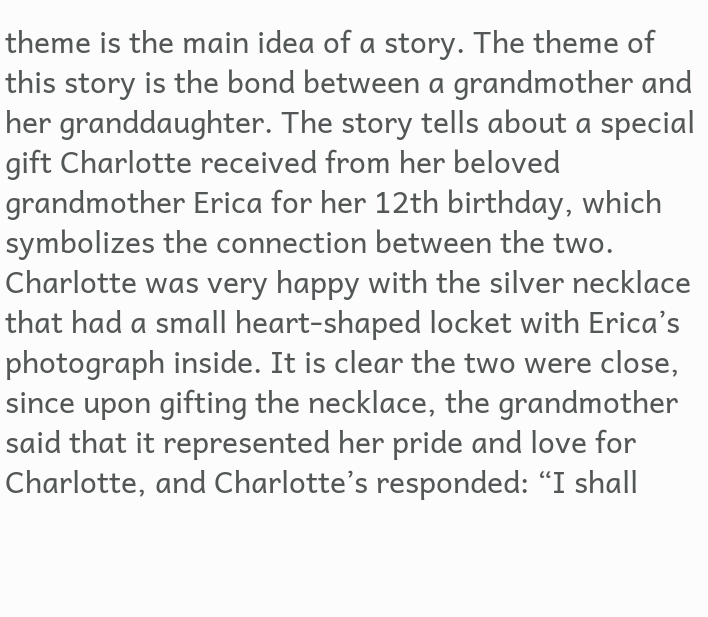theme is the main idea of a story. The theme of this story is the bond between a grandmother and her granddaughter. The story tells about a special gift Charlotte received from her beloved grandmother Erica for her 12th birthday, which symbolizes the connection between the two. Charlotte was very happy with the silver necklace that had a small heart-shaped locket with Erica’s photograph inside. It is clear the two were close, since upon gifting the necklace, the grandmother said that it represented her pride and love for Charlotte, and Charlotte’s responded: “I shall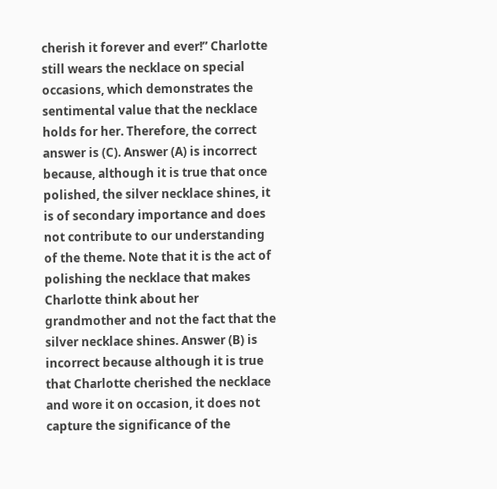cherish it forever and ever!” Charlotte still wears the necklace on special occasions, which demonstrates the sentimental value that the necklace holds for her. Therefore, the correct answer is (C). Answer (A) is incorrect because, although it is true that once polished, the silver necklace shines, it is of secondary importance and does not contribute to our understanding of the theme. Note that it is the act of polishing the necklace that makes Charlotte think about her grandmother and not the fact that the silver necklace shines. Answer (B) is incorrect because although it is true that Charlotte cherished the necklace and wore it on occasion, it does not capture the significance of the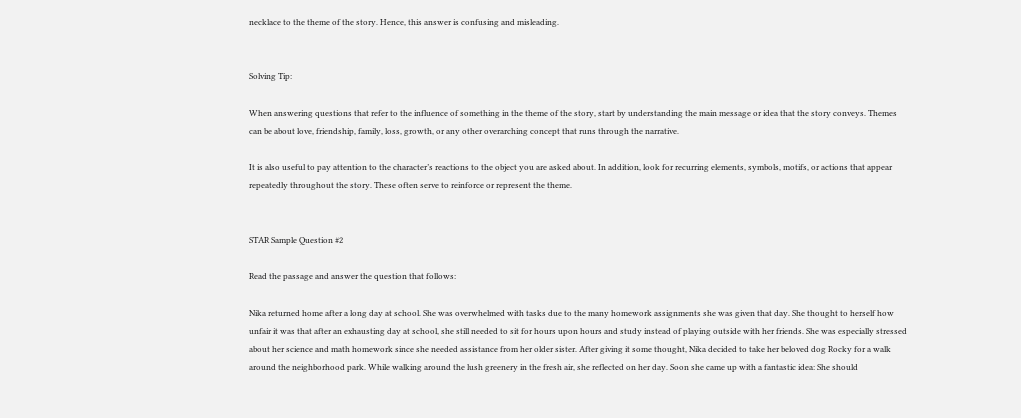necklace to the theme of the story. Hence, this answer is confusing and misleading.


Solving Tip:

When answering questions that refer to the influence of something in the theme of the story, start by understanding the main message or idea that the story conveys. Themes can be about love, friendship, family, loss, growth, or any other overarching concept that runs through the narrative.

It is also useful to pay attention to the character’s reactions to the object you are asked about. In addition, look for recurring elements, symbols, motifs, or actions that appear repeatedly throughout the story. These often serve to reinforce or represent the theme.


STAR Sample Question #2

Read the passage and answer the question that follows:

Nika returned home after a long day at school. She was overwhelmed with tasks due to the many homework assignments she was given that day. She thought to herself how unfair it was that after an exhausting day at school, she still needed to sit for hours upon hours and study instead of playing outside with her friends. She was especially stressed about her science and math homework since she needed assistance from her older sister. After giving it some thought, Nika decided to take her beloved dog Rocky for a walk around the neighborhood park. While walking around the lush greenery in the fresh air, she reflected on her day. Soon she came up with a fantastic idea: She should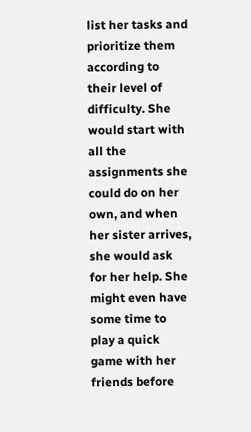list her tasks and prioritize them according to their level of difficulty. She would start with all the assignments she could do on her own, and when her sister arrives, she would ask for her help. She might even have some time to play a quick game with her friends before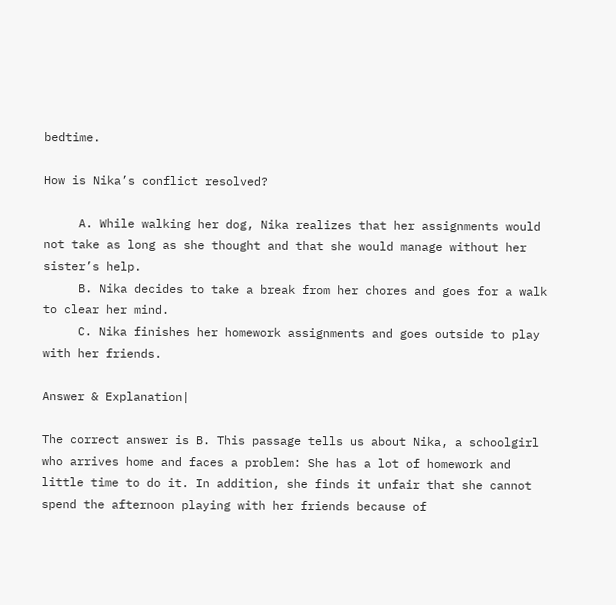bedtime.

How is Nika’s conflict resolved?

     A. While walking her dog, Nika realizes that her assignments would not take as long as she thought and that she would manage without her sister’s help.
     B. Nika decides to take a break from her chores and goes for a walk to clear her mind.
     C. Nika finishes her homework assignments and goes outside to play with her friends.

Answer & Explanation|

The correct answer is B. This passage tells us about Nika, a schoolgirl who arrives home and faces a problem: She has a lot of homework and little time to do it. In addition, she finds it unfair that she cannot spend the afternoon playing with her friends because of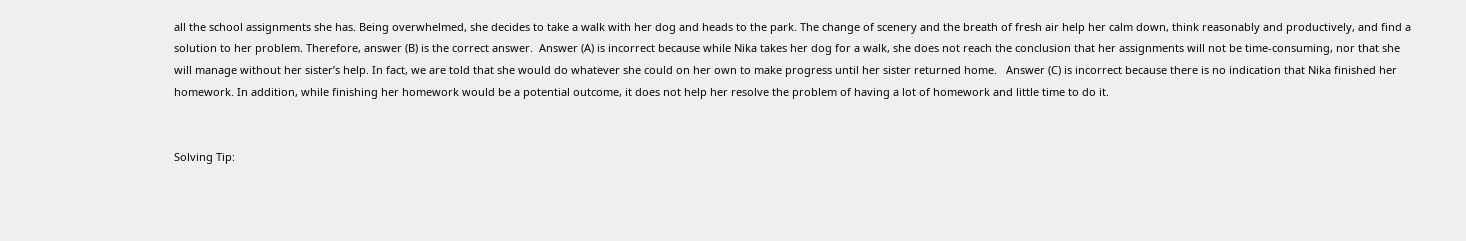all the school assignments she has. Being overwhelmed, she decides to take a walk with her dog and heads to the park. The change of scenery and the breath of fresh air help her calm down, think reasonably and productively, and find a solution to her problem. Therefore, answer (B) is the correct answer.  Answer (A) is incorrect because while Nika takes her dog for a walk, she does not reach the conclusion that her assignments will not be time-consuming, nor that she will manage without her sister’s help. In fact, we are told that she would do whatever she could on her own to make progress until her sister returned home.   Answer (C) is incorrect because there is no indication that Nika finished her homework. In addition, while finishing her homework would be a potential outcome, it does not help her resolve the problem of having a lot of homework and little time to do it.


Solving Tip: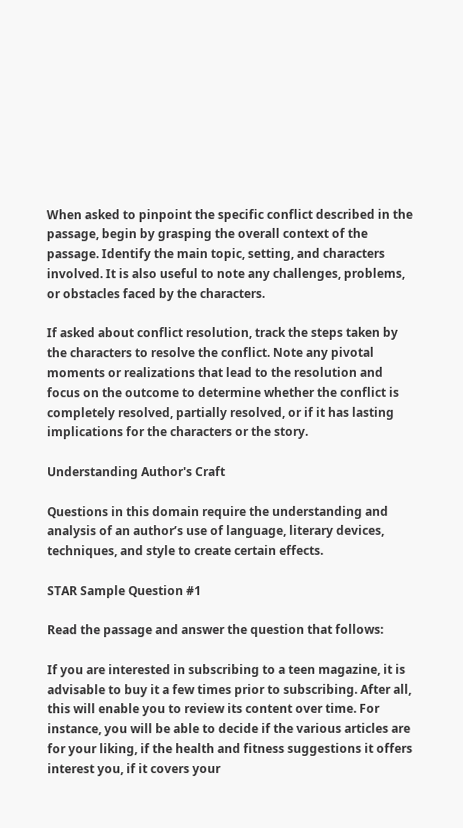When asked to pinpoint the specific conflict described in the passage, begin by grasping the overall context of the passage. Identify the main topic, setting, and characters involved. It is also useful to note any challenges, problems, or obstacles faced by the characters.

If asked about conflict resolution, track the steps taken by the characters to resolve the conflict. Note any pivotal moments or realizations that lead to the resolution and focus on the outcome to determine whether the conflict is completely resolved, partially resolved, or if it has lasting implications for the characters or the story.

Understanding Author's Craft

Questions in this domain require the understanding and analysis of an author’s use of language, literary devices, techniques, and style to create certain effects.

STAR Sample Question #1

Read the passage and answer the question that follows:

If you are interested in subscribing to a teen magazine, it is advisable to buy it a few times prior to subscribing. After all, this will enable you to review its content over time. For instance, you will be able to decide if the various articles are for your liking, if the health and fitness suggestions it offers interest you, if it covers your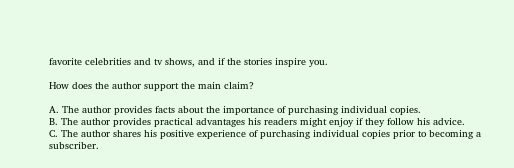favorite celebrities and tv shows, and if the stories inspire you.

How does the author support the main claim?

A. The author provides facts about the importance of purchasing individual copies.
B. The author provides practical advantages his readers might enjoy if they follow his advice.
C. The author shares his positive experience of purchasing individual copies prior to becoming a subscriber.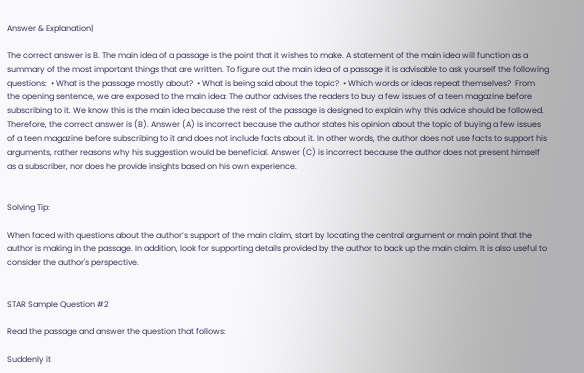Answer & Explanation|

The correct answer is B. The main idea of a passage is the point that it wishes to make. A statement of the main idea will function as a summary of the most important things that are written. To figure out the main idea of a passage it is advisable to ask yourself the following questions:  • What is the passage mostly about?  • What is being said about the topic?  • Which words or ideas repeat themselves?  From the opening sentence, we are exposed to the main idea: The author advises the readers to buy a few issues of a teen magazine before subscribing to it. We know this is the main idea because the rest of the passage is designed to explain why this advice should be followed. Therefore, the correct answer is (B). Answer (A) is incorrect because the author states his opinion about the topic of buying a few issues of a teen magazine before subscribing to it and does not include facts about it. In other words, the author does not use facts to support his arguments, rather reasons why his suggestion would be beneficial. Answer (C) is incorrect because the author does not present himself as a subscriber, nor does he provide insights based on his own experience.


Solving Tip:

When faced with questions about the author’s support of the main claim, start by locating the central argument or main point that the author is making in the passage. In addition, look for supporting details provided by the author to back up the main claim. It is also useful to consider the author's perspective.


STAR Sample Question #2

Read the passage and answer the question that follows:

Suddenly it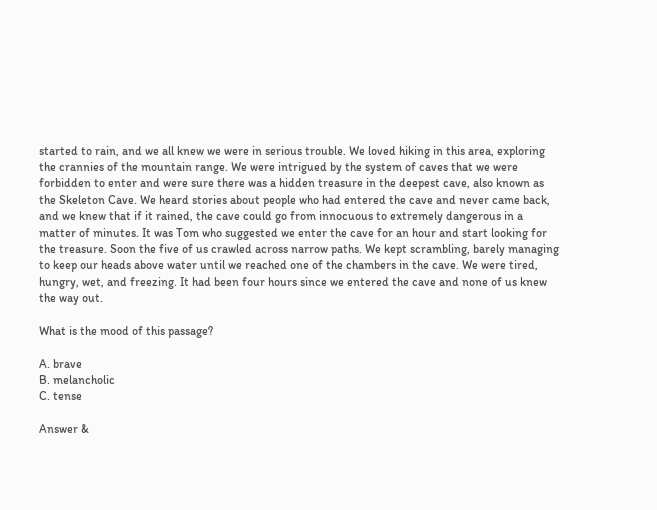started to rain, and we all knew we were in serious trouble. We loved hiking in this area, exploring the crannies of the mountain range. We were intrigued by the system of caves that we were forbidden to enter and were sure there was a hidden treasure in the deepest cave, also known as the Skeleton Cave. We heard stories about people who had entered the cave and never came back, and we knew that if it rained, the cave could go from innocuous to extremely dangerous in a matter of minutes. It was Tom who suggested we enter the cave for an hour and start looking for the treasure. Soon the five of us crawled across narrow paths. We kept scrambling, barely managing to keep our heads above water until we reached one of the chambers in the cave. We were tired, hungry, wet, and freezing. It had been four hours since we entered the cave and none of us knew the way out.

What is the mood of this passage?

A. brave
B. melancholic
C. tense

Answer &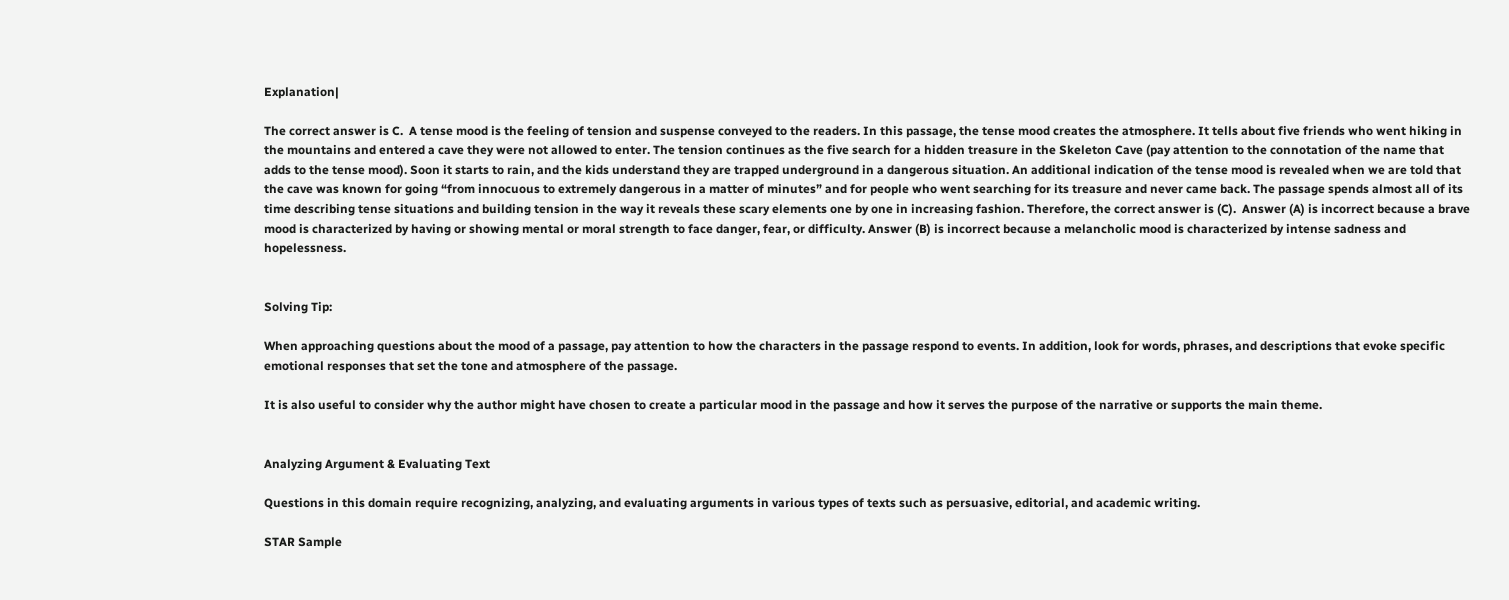Explanation|

The correct answer is C.  A tense mood is the feeling of tension and suspense conveyed to the readers. In this passage, the tense mood creates the atmosphere. It tells about five friends who went hiking in the mountains and entered a cave they were not allowed to enter. The tension continues as the five search for a hidden treasure in the Skeleton Cave (pay attention to the connotation of the name that adds to the tense mood). Soon it starts to rain, and the kids understand they are trapped underground in a dangerous situation. An additional indication of the tense mood is revealed when we are told that the cave was known for going “from innocuous to extremely dangerous in a matter of minutes” and for people who went searching for its treasure and never came back. The passage spends almost all of its time describing tense situations and building tension in the way it reveals these scary elements one by one in increasing fashion. Therefore, the correct answer is (C).  Answer (A) is incorrect because a brave mood is characterized by having or showing mental or moral strength to face danger, fear, or difficulty. Answer (B) is incorrect because a melancholic mood is characterized by intense sadness and hopelessness.


Solving Tip:

When approaching questions about the mood of a passage, pay attention to how the characters in the passage respond to events. In addition, look for words, phrases, and descriptions that evoke specific emotional responses that set the tone and atmosphere of the passage.

It is also useful to consider why the author might have chosen to create a particular mood in the passage and how it serves the purpose of the narrative or supports the main theme.


Analyzing Argument & Evaluating Text

Questions in this domain require recognizing, analyzing, and evaluating arguments in various types of texts such as persuasive, editorial, and academic writing.

STAR Sample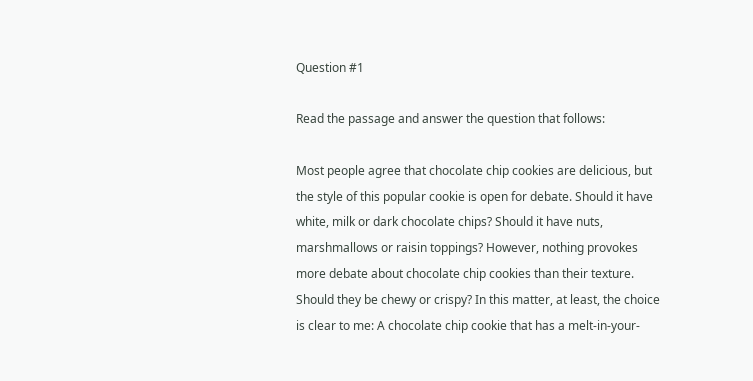Question #1

Read the passage and answer the question that follows:

Most people agree that chocolate chip cookies are delicious, but the style of this popular cookie is open for debate. Should it have white, milk or dark chocolate chips? Should it have nuts, marshmallows or raisin toppings? However, nothing provokes more debate about chocolate chip cookies than their texture. Should they be chewy or crispy? In this matter, at least, the choice is clear to me: A chocolate chip cookie that has a melt-in-your-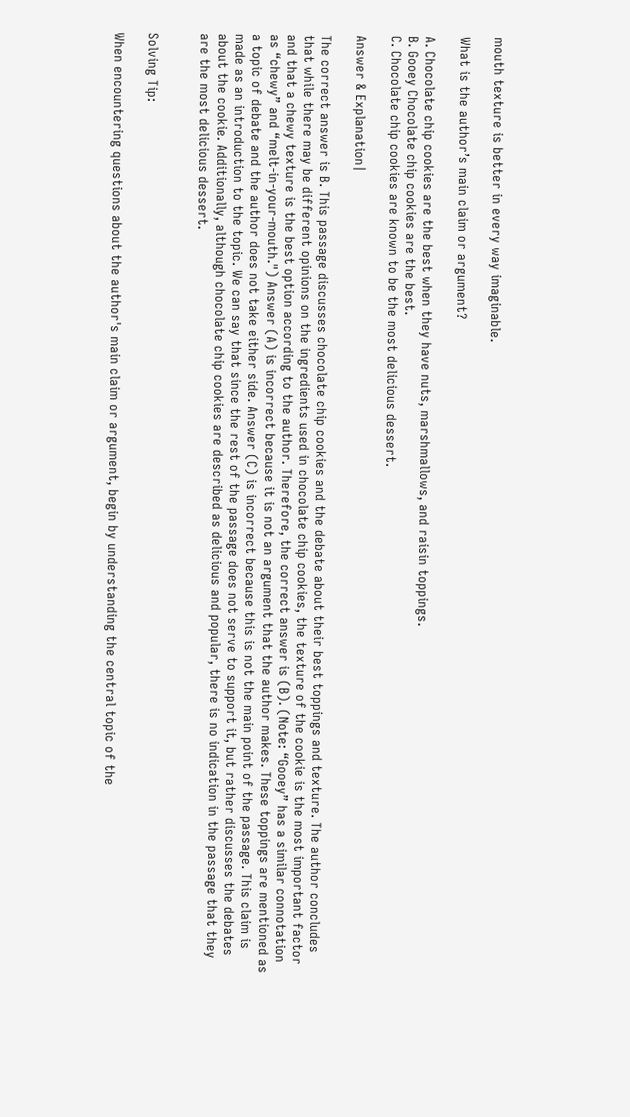mouth texture is better in every way imaginable.

What is the author’s main claim or argument?

A. Chocolate chip cookies are the best when they have nuts, marshmallows, and raisin toppings.
B. Gooey Chocolate chip cookies are the best.
C. Chocolate chip cookies are known to be the most delicious dessert.

Answer & Explanation|

The correct answer is B. This passage discusses chocolate chip cookies and the debate about their best toppings and texture. The author concludes that while there may be different opinions on the ingredients used in chocolate chip cookies, the texture of the cookie is the most important factor and that a chewy texture is the best option according to the author. Therefore, the correct answer is (B). (Note: “Gooey” has a similar connotation as “chewy” and “melt-in-your-mouth.") Answer (A) is incorrect because it is not an argument that the author makes. These toppings are mentioned as a topic of debate and the author does not take either side. Answer (C) is incorrect because this is not the main point of the passage. This claim is made as an introduction to the topic. We can say that since the rest of the passage does not serve to support it, but rather discusses the debates about the cookie. Additionally, although chocolate chip cookies are described as delicious and popular, there is no indication in the passage that they are the most delicious dessert.


Solving Tip:

When encountering questions about the author's main claim or argument, begin by understanding the central topic of the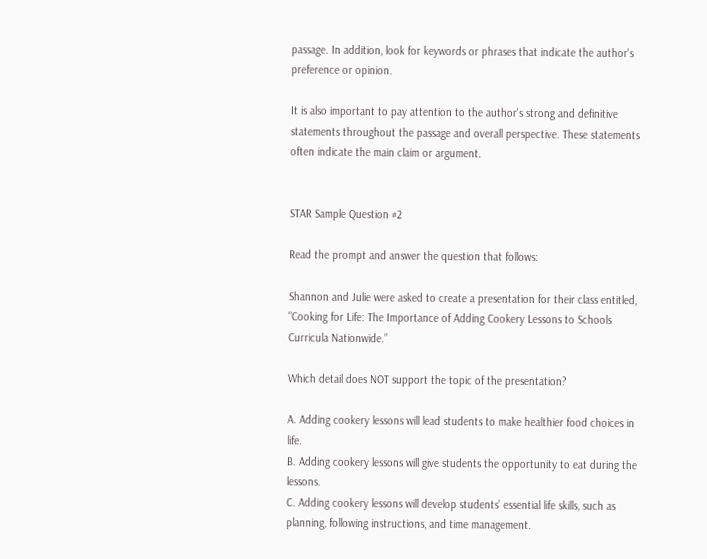passage. In addition, look for keywords or phrases that indicate the author's preference or opinion.

It is also important to pay attention to the author's strong and definitive statements throughout the passage and overall perspective. These statements often indicate the main claim or argument.


STAR Sample Question #2

Read the prompt and answer the question that follows:

Shannon and Julie were asked to create a presentation for their class entitled, "Cooking for Life: The Importance of Adding Cookery Lessons to Schools Curricula Nationwide.”

Which detail does NOT support the topic of the presentation?

A. Adding cookery lessons will lead students to make healthier food choices in life.
B. Adding cookery lessons will give students the opportunity to eat during the lessons.
C. Adding cookery lessons will develop students’ essential life skills, such as planning, following instructions, and time management.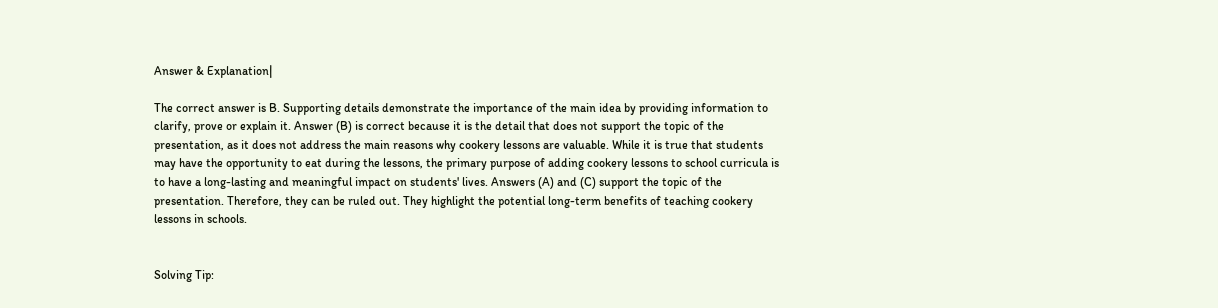Answer & Explanation|

The correct answer is B. Supporting details demonstrate the importance of the main idea by providing information to clarify, prove or explain it. Answer (B) is correct because it is the detail that does not support the topic of the presentation, as it does not address the main reasons why cookery lessons are valuable. While it is true that students may have the opportunity to eat during the lessons, the primary purpose of adding cookery lessons to school curricula is to have a long-lasting and meaningful impact on students' lives. Answers (A) and (C) support the topic of the presentation. Therefore, they can be ruled out. They highlight the potential long-term benefits of teaching cookery lessons in schools.


Solving Tip: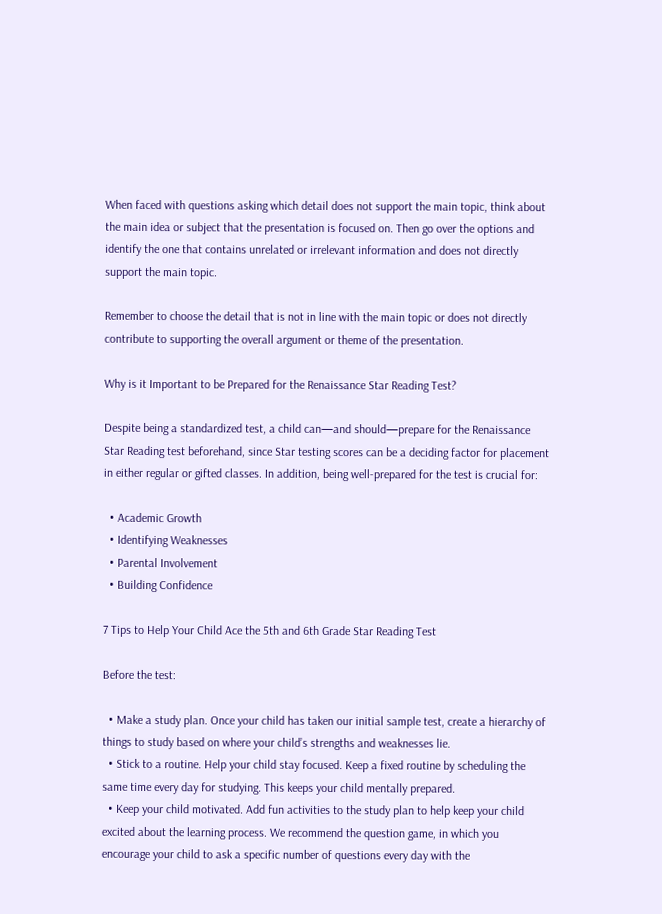When faced with questions asking which detail does not support the main topic, think about the main idea or subject that the presentation is focused on. Then go over the options and identify the one that contains unrelated or irrelevant information and does not directly support the main topic.

Remember to choose the detail that is not in line with the main topic or does not directly contribute to supporting the overall argument or theme of the presentation.

Why is it Important to be Prepared for the Renaissance Star Reading Test?

Despite being a standardized test, a child can—and should—prepare for the Renaissance Star Reading test beforehand, since Star testing scores can be a deciding factor for placement in either regular or gifted classes. In addition, being well-prepared for the test is crucial for:

  • Academic Growth
  • Identifying Weaknesses
  • Parental Involvement
  • Building Confidence

7 Tips to Help Your Child Ace the 5th and 6th Grade Star Reading Test

Before the test:

  • Make a study plan. Once your child has taken our initial sample test, create a hierarchy of things to study based on where your child’s strengths and weaknesses lie.
  • Stick to a routine. Help your child stay focused. Keep a fixed routine by scheduling the same time every day for studying. This keeps your child mentally prepared.
  • Keep your child motivated. Add fun activities to the study plan to help keep your child excited about the learning process. We recommend the question game, in which you encourage your child to ask a specific number of questions every day with the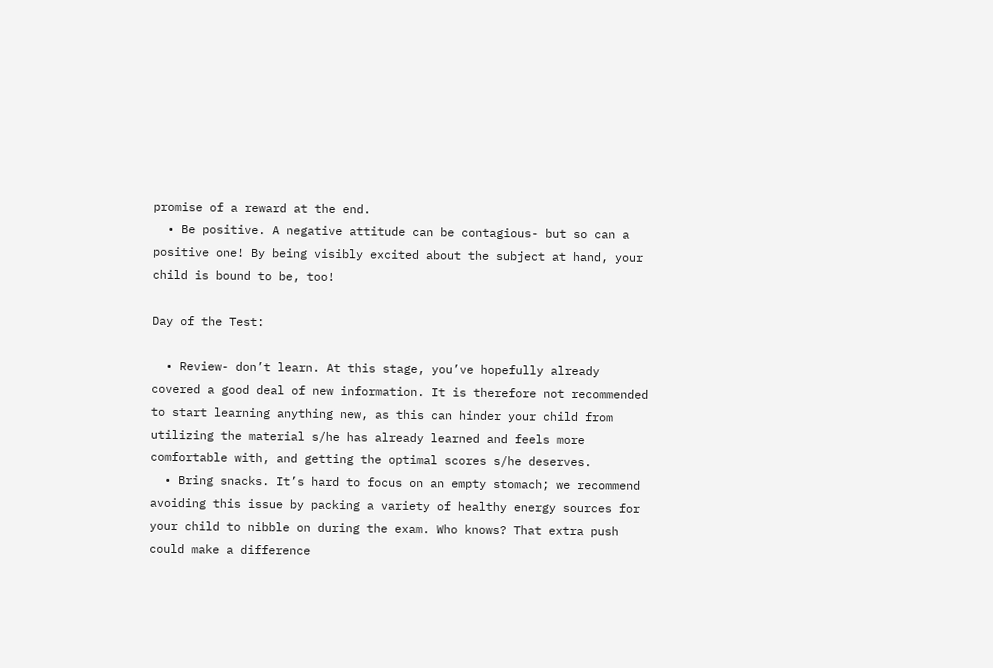promise of a reward at the end.
  • Be positive. A negative attitude can be contagious- but so can a positive one! By being visibly excited about the subject at hand, your child is bound to be, too!

Day of the Test:

  • Review- don’t learn. At this stage, you’ve hopefully already covered a good deal of new information. It is therefore not recommended to start learning anything new, as this can hinder your child from utilizing the material s/he has already learned and feels more comfortable with, and getting the optimal scores s/he deserves.
  • Bring snacks. It’s hard to focus on an empty stomach; we recommend avoiding this issue by packing a variety of healthy energy sources for your child to nibble on during the exam. Who knows? That extra push could make a difference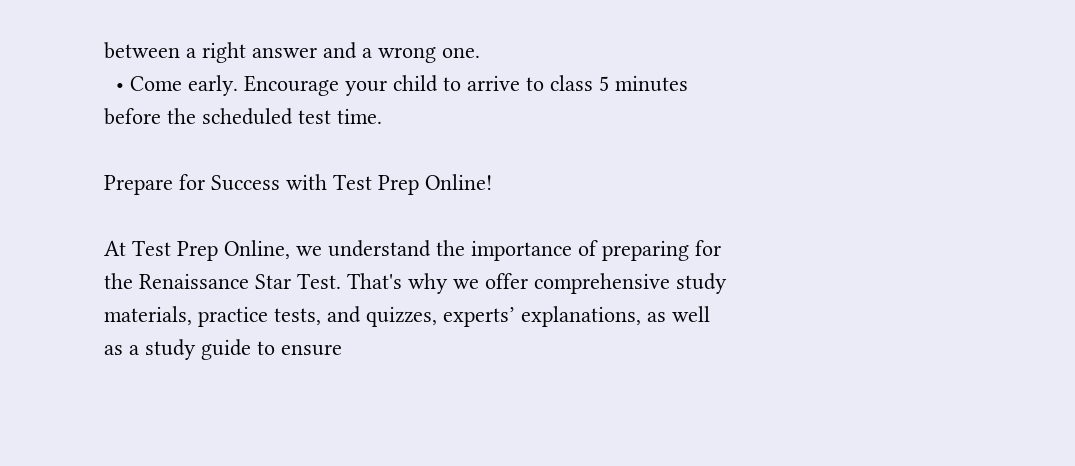between a right answer and a wrong one.
  • Come early. Encourage your child to arrive to class 5 minutes before the scheduled test time.

Prepare for Success with Test Prep Online!

At Test Prep Online, we understand the importance of preparing for the Renaissance Star Test. That's why we offer comprehensive study materials, practice tests, and quizzes, experts’ explanations, as well as a study guide to ensure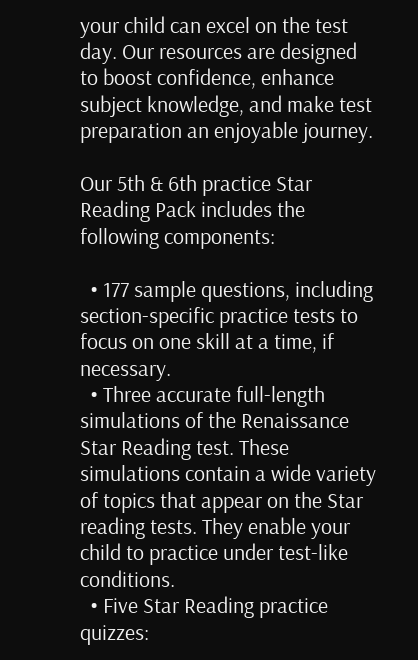your child can excel on the test day. Our resources are designed to boost confidence, enhance subject knowledge, and make test preparation an enjoyable journey.

Our 5th & 6th practice Star Reading Pack includes the following components:

  • 177 sample questions, including section-specific practice tests to focus on one skill at a time, if necessary.
  • Three accurate full-length simulations of the Renaissance Star Reading test. These simulations contain a wide variety of topics that appear on the Star reading tests. They enable your child to practice under test-like conditions.
  • Five Star Reading practice quizzes: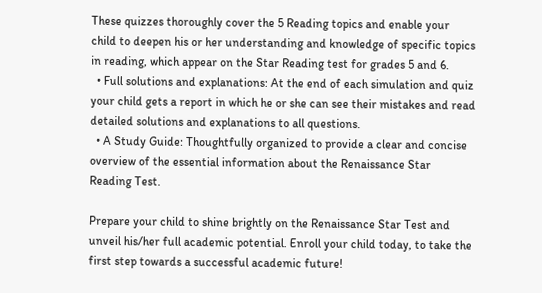These quizzes thoroughly cover the 5 Reading topics and enable your child to deepen his or her understanding and knowledge of specific topics in reading, which appear on the Star Reading test for grades 5 and 6.
  • Full solutions and explanations: At the end of each simulation and quiz your child gets a report in which he or she can see their mistakes and read detailed solutions and explanations to all questions.
  • A Study Guide: Thoughtfully organized to provide a clear and concise overview of the essential information about the Renaissance Star Reading Test.

Prepare your child to shine brightly on the Renaissance Star Test and unveil his/her full academic potential. Enroll your child today, to take the first step towards a successful academic future!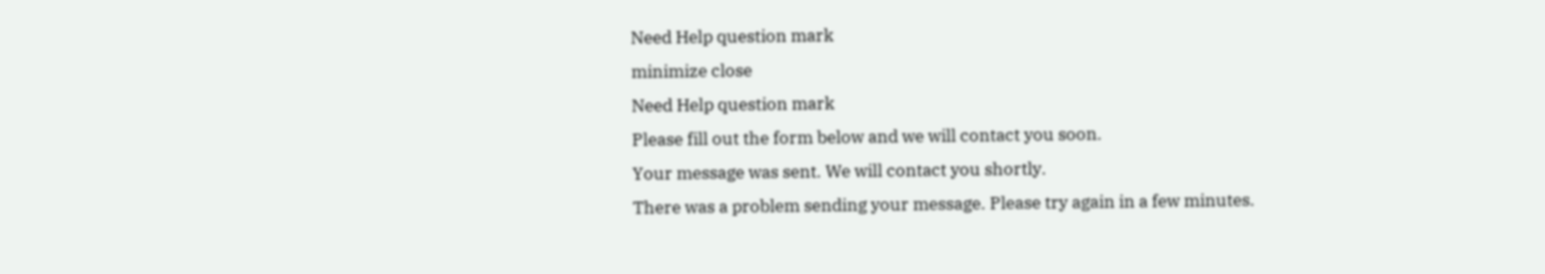Need Help question mark
minimize close
Need Help question mark
Please fill out the form below and we will contact you soon.
Your message was sent. We will contact you shortly.
There was a problem sending your message. Please try again in a few minutes.